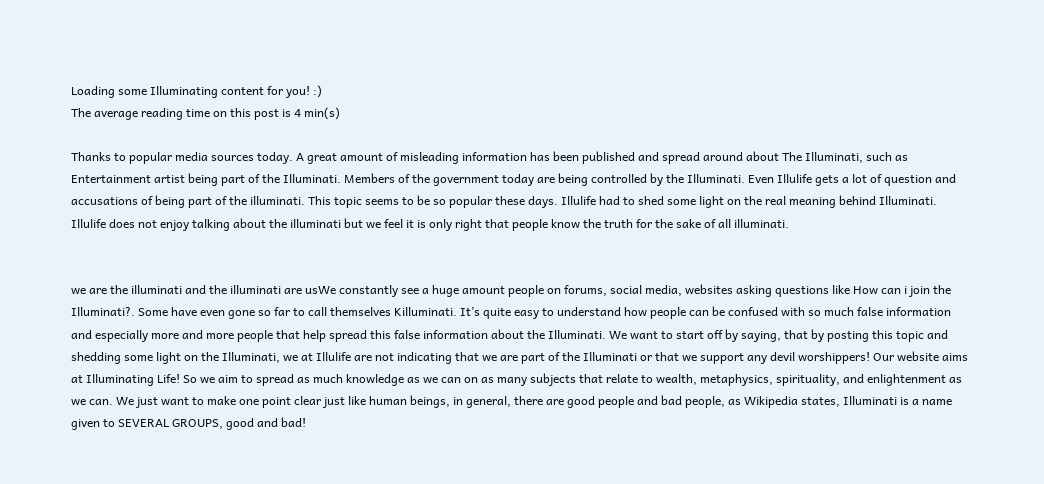Loading some Illuminating content for you! :)
The average reading time on this post is 4 min(s)

Thanks to popular media sources today. A great amount of misleading information has been published and spread around about The Illuminati, such as Entertainment artist being part of the Illuminati. Members of the government today are being controlled by the Illuminati. Even Illulife gets a lot of question and accusations of being part of the illuminati. This topic seems to be so popular these days. Illulife had to shed some light on the real meaning behind Illuminati. Illulife does not enjoy talking about the illuminati but we feel it is only right that people know the truth for the sake of all illuminati.


we are the illuminati and the illuminati are usWe constantly see a huge amount people on forums, social media, websites asking questions like How can i join the Illuminati?. Some have even gone so far to call themselves Killuminati. It’s quite easy to understand how people can be confused with so much false information and especially more and more people that help spread this false information about the Illuminati. We want to start off by saying, that by posting this topic and shedding some light on the Illuminati, we at Illulife are not indicating that we are part of the Illuminati or that we support any devil worshippers! Our website aims at Illuminating Life! So we aim to spread as much knowledge as we can on as many subjects that relate to wealth, metaphysics, spirituality, and enlightenment as we can. We just want to make one point clear just like human beings, in general, there are good people and bad people, as Wikipedia states, Illuminati is a name given to SEVERAL GROUPS, good and bad!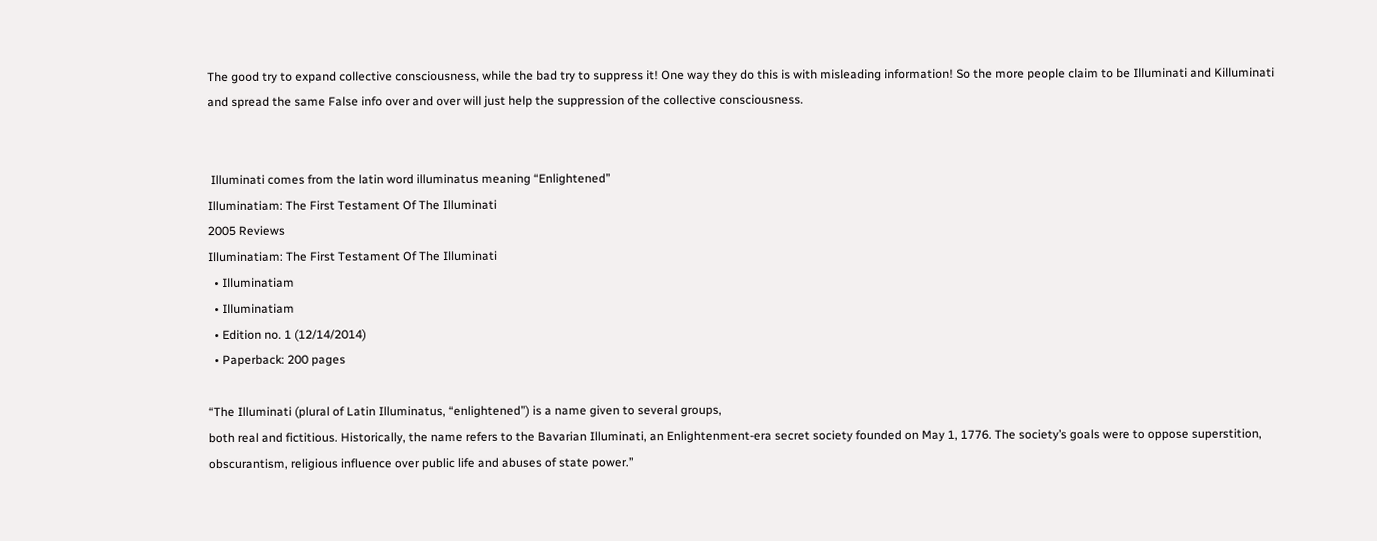The good try to expand collective consciousness, while the bad try to suppress it! One way they do this is with misleading information! So the more people claim to be Illuminati and Killuminati and spread the same False info over and over will just help the suppression of the collective consciousness.


 Illuminati comes from the latin word illuminatus meaning “Enlightened”
Illuminatiam: The First Testament Of The Illuminati
2005 Reviews
Illuminatiam: The First Testament Of The Illuminati
  • Illuminatiam
  • Illuminatiam
  • Edition no. 1 (12/14/2014)
  • Paperback: 200 pages

“The Illuminati (plural of Latin Illuminatus, “enlightened”) is a name given to several groups,
both real and fictitious. Historically, the name refers to the Bavarian Illuminati, an Enlightenment-era secret society founded on May 1, 1776. The society’s goals were to oppose superstition, obscurantism, religious influence over public life and abuses of state power.”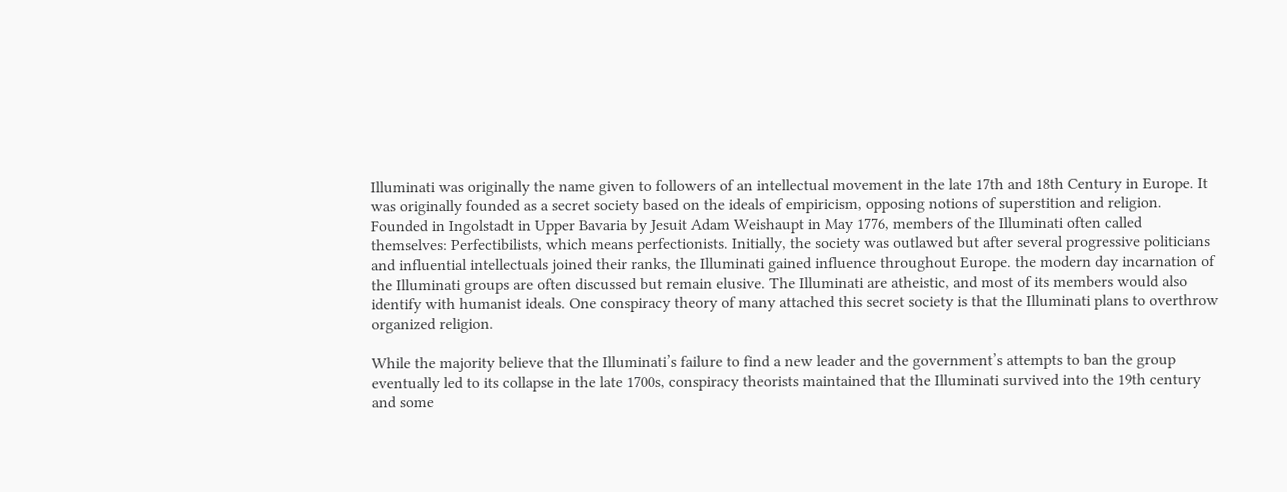Illuminati was originally the name given to followers of an intellectual movement in the late 17th and 18th Century in Europe. It was originally founded as a secret society based on the ideals of empiricism, opposing notions of superstition and religion. Founded in Ingolstadt in Upper Bavaria by Jesuit Adam Weishaupt in May 1776, members of the Illuminati often called themselves: Perfectibilists, which means perfectionists. Initially, the society was outlawed but after several progressive politicians and influential intellectuals joined their ranks, the Illuminati gained influence throughout Europe. the modern day incarnation of the Illuminati groups are often discussed but remain elusive. The Illuminati are atheistic, and most of its members would also identify with humanist ideals. One conspiracy theory of many attached this secret society is that the Illuminati plans to overthrow organized religion.

While the majority believe that the Illuminati’s failure to find a new leader and the government’s attempts to ban the group eventually led to its collapse in the late 1700s, conspiracy theorists maintained that the Illuminati survived into the 19th century and some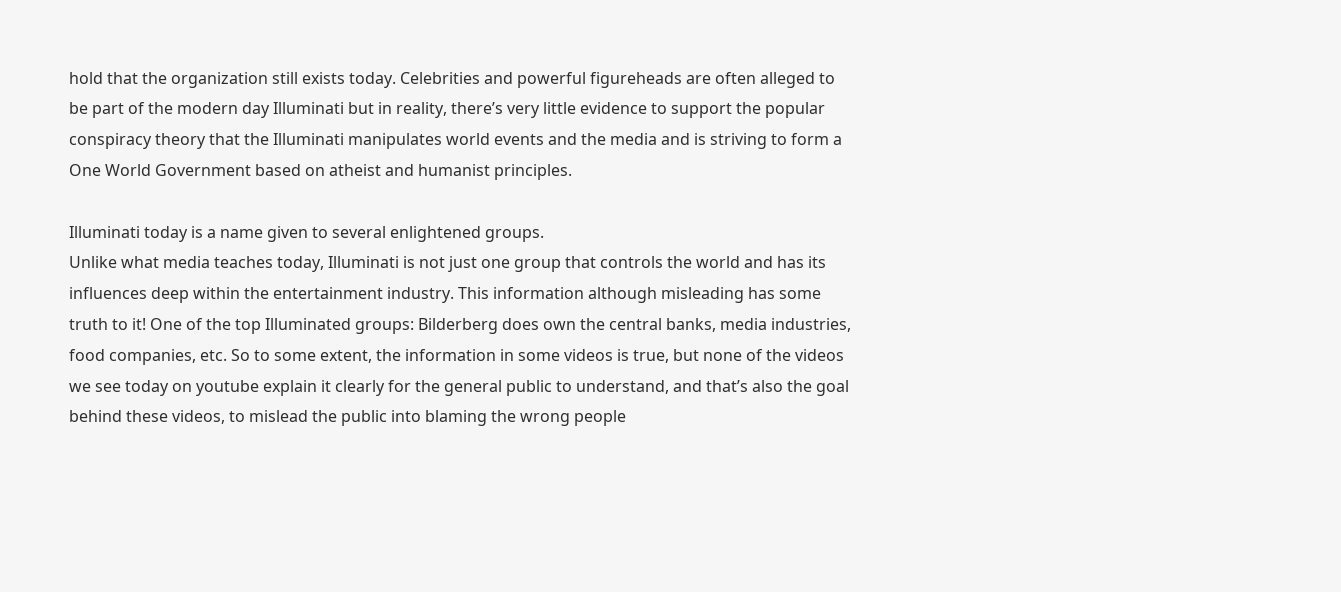hold that the organization still exists today. Celebrities and powerful figureheads are often alleged to be part of the modern day Illuminati but in reality, there’s very little evidence to support the popular conspiracy theory that the Illuminati manipulates world events and the media and is striving to form a One World Government based on atheist and humanist principles.

Illuminati today is a name given to several enlightened groups.
Unlike what media teaches today, Illuminati is not just one group that controls the world and has its influences deep within the entertainment industry. This information although misleading has some truth to it! One of the top Illuminated groups: Bilderberg does own the central banks, media industries, food companies, etc. So to some extent, the information in some videos is true, but none of the videos we see today on youtube explain it clearly for the general public to understand, and that’s also the goal behind these videos, to mislead the public into blaming the wrong people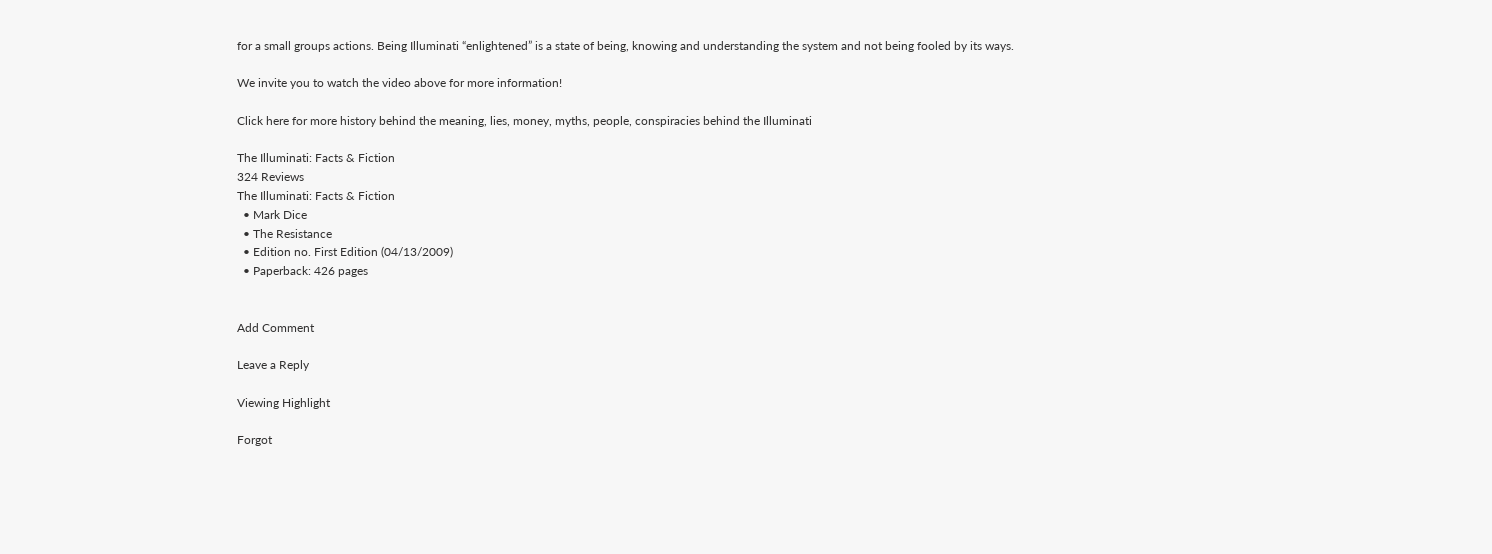for a small groups actions. Being Illuminati “enlightened” is a state of being, knowing and understanding the system and not being fooled by its ways.

We invite you to watch the video above for more information!

Click here for more history behind the meaning, lies, money, myths, people, conspiracies behind the Illuminati

The Illuminati: Facts & Fiction
324 Reviews
The Illuminati: Facts & Fiction
  • Mark Dice
  • The Resistance
  • Edition no. First Edition (04/13/2009)
  • Paperback: 426 pages


Add Comment

Leave a Reply

Viewing Highlight

Forgot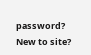password?
New to site?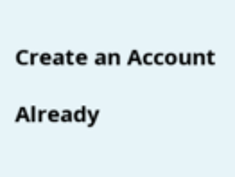Create an Account

Already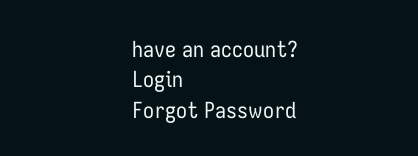have an account? Login
Forgot Password